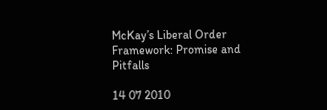McKay’s Liberal Order Framework: Promise and Pitfalls

14 07 2010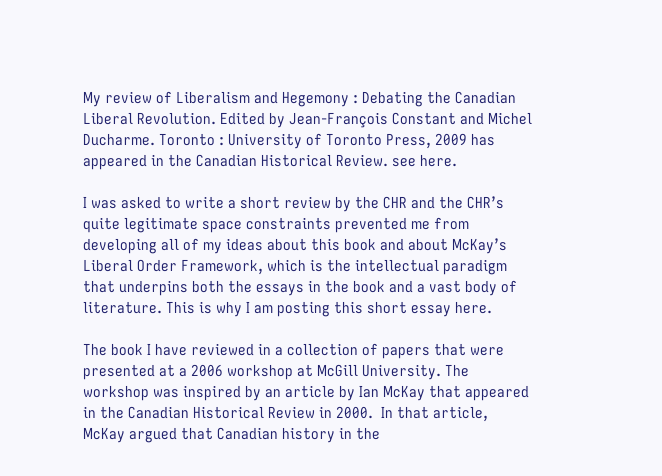My review of Liberalism and Hegemony : Debating the Canadian Liberal Revolution. Edited by Jean-François Constant and Michel Ducharme. Toronto : University of Toronto Press, 2009 has appeared in the Canadian Historical Review. see here.

I was asked to write a short review by the CHR and the CHR’s quite legitimate space constraints prevented me from developing all of my ideas about this book and about McKay’s Liberal Order Framework, which is the intellectual paradigm that underpins both the essays in the book and a vast body of literature. This is why I am posting this short essay here.

The book I have reviewed in a collection of papers that were presented at a 2006 workshop at McGill University. The workshop was inspired by an article by Ian McKay that appeared in the Canadian Historical Review in 2000.  In that article, McKay argued that Canadian history in the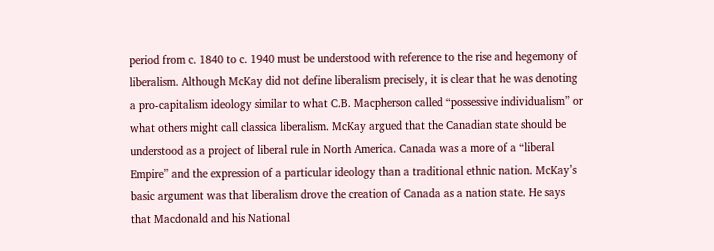period from c. 1840 to c. 1940 must be understood with reference to the rise and hegemony of liberalism. Although McKay did not define liberalism precisely, it is clear that he was denoting a pro-capitalism ideology similar to what C.B. Macpherson called “possessive individualism” or what others might call classica liberalism. McKay argued that the Canadian state should be understood as a project of liberal rule in North America. Canada was a more of a “liberal Empire” and the expression of a particular ideology than a traditional ethnic nation. McKay’s basic argument was that liberalism drove the creation of Canada as a nation state. He says that Macdonald and his National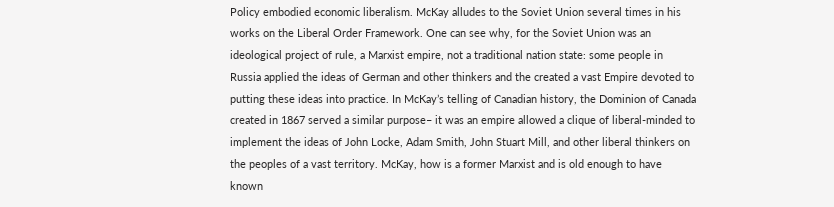Policy embodied economic liberalism. McKay alludes to the Soviet Union several times in his works on the Liberal Order Framework. One can see why, for the Soviet Union was an ideological project of rule, a Marxist empire, not a traditional nation state: some people in Russia applied the ideas of German and other thinkers and the created a vast Empire devoted to putting these ideas into practice. In McKay’s telling of Canadian history, the Dominion of Canada created in 1867 served a similar purpose– it was an empire allowed a clique of liberal-minded to implement the ideas of John Locke, Adam Smith, John Stuart Mill, and other liberal thinkers on the peoples of a vast territory. McKay, how is a former Marxist and is old enough to have known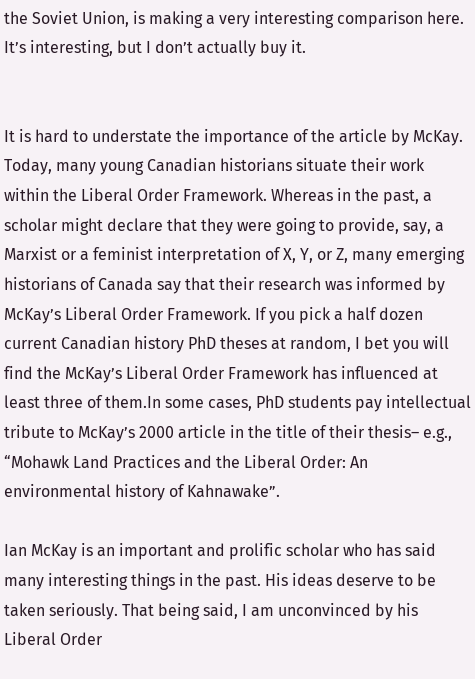the Soviet Union, is making a very interesting comparison here. It’s interesting, but I don’t actually buy it.


It is hard to understate the importance of the article by McKay. Today, many young Canadian historians situate their work within the Liberal Order Framework. Whereas in the past, a scholar might declare that they were going to provide, say, a Marxist or a feminist interpretation of X, Y, or Z, many emerging historians of Canada say that their research was informed by McKay’s Liberal Order Framework. If you pick a half dozen current Canadian history PhD theses at random, I bet you will find the McKay’s Liberal Order Framework has influenced at least three of them.In some cases, PhD students pay intellectual tribute to McKay’s 2000 article in the title of their thesis– e.g.,  “Mohawk Land Practices and the Liberal Order: An environmental history of Kahnawake”.

Ian McKay is an important and prolific scholar who has said many interesting things in the past. His ideas deserve to be taken seriously. That being said, I am unconvinced by his Liberal Order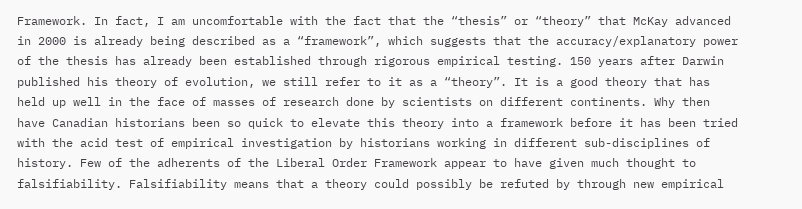Framework. In fact, I am uncomfortable with the fact that the “thesis” or “theory” that McKay advanced in 2000 is already being described as a “framework”, which suggests that the accuracy/explanatory power of the thesis has already been established through rigorous empirical testing. 150 years after Darwin published his theory of evolution, we still refer to it as a “theory”. It is a good theory that has held up well in the face of masses of research done by scientists on different continents. Why then have Canadian historians been so quick to elevate this theory into a framework before it has been tried with the acid test of empirical investigation by historians working in different sub-disciplines of history. Few of the adherents of the Liberal Order Framework appear to have given much thought to falsifiability. Falsifiability means that a theory could possibly be refuted by through new empirical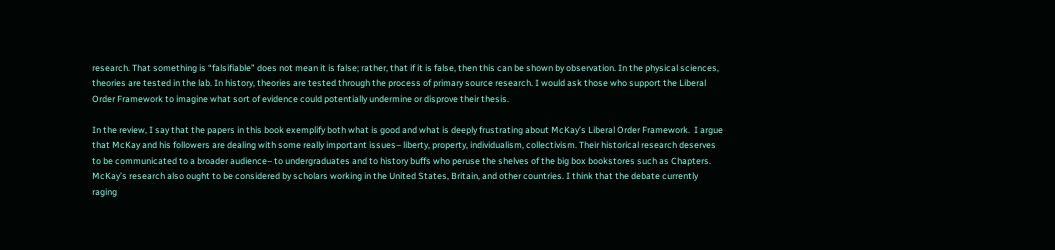research. That something is “falsifiable” does not mean it is false; rather, that if it is false, then this can be shown by observation. In the physical sciences, theories are tested in the lab. In history, theories are tested through the process of primary source research. I would ask those who support the Liberal Order Framework to imagine what sort of evidence could potentially undermine or disprove their thesis.

In the review, I say that the papers in this book exemplify both what is good and what is deeply frustrating about McKay’s Liberal Order Framework.  I argue that McKay and his followers are dealing with some really important issues– liberty, property, individualism, collectivism. Their historical research deserves to be communicated to a broader audience– to undergraduates and to history buffs who peruse the shelves of the big box bookstores such as Chapters. McKay’s research also ought to be considered by scholars working in the United States, Britain, and other countries. I think that the debate currently raging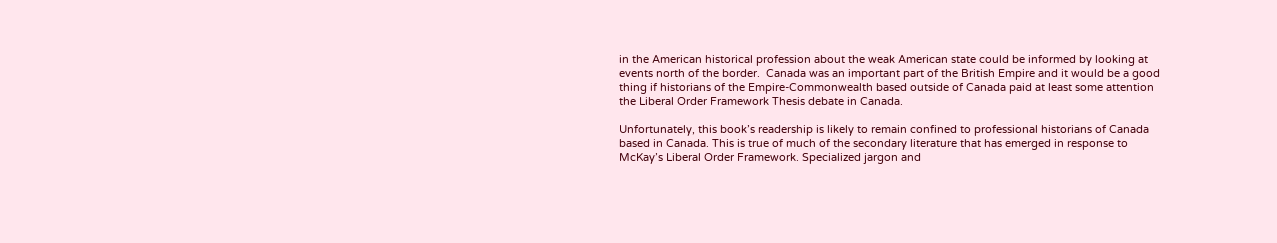in the American historical profession about the weak American state could be informed by looking at events north of the border.  Canada was an important part of the British Empire and it would be a good thing if historians of the Empire-Commonwealth based outside of Canada paid at least some attention the Liberal Order Framework Thesis debate in Canada.

Unfortunately, this book’s readership is likely to remain confined to professional historians of Canada based in Canada. This is true of much of the secondary literature that has emerged in response to McKay’s Liberal Order Framework. Specialized jargon and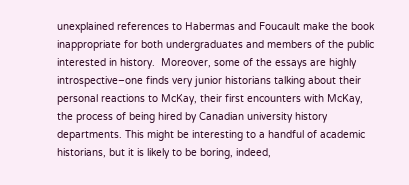unexplained references to Habermas and Foucault make the book inappropriate for both undergraduates and members of the public interested in history.  Moreover, some of the essays are highly introspective–one finds very junior historians talking about their personal reactions to McKay, their first encounters with McKay, the process of being hired by Canadian university history departments. This might be interesting to a handful of academic historians, but it is likely to be boring, indeed,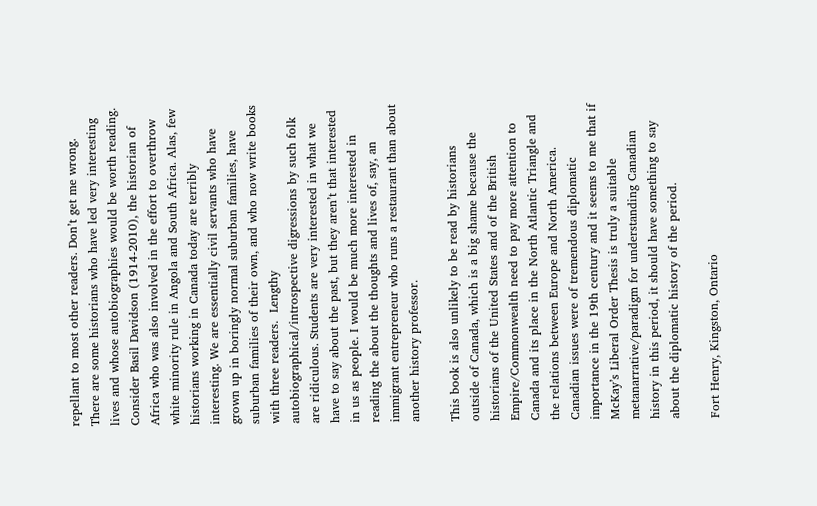repellant to most other readers. Don’t get me wrong. There are some historians who have led very interesting lives and whose autobiographies would be worth reading. Consider Basil Davidson (1914-2010), the historian of Africa who was also involved in the effort to overthrow white minority rule in Angola and South Africa. Alas, few historians working in Canada today are terribly interesting. We are essentially civil servants who have grown up in boringly normal suburban families, have suburban families of their own, and who now write books with three readers.  Lengthy autobiographical/introspective digressions by such folk are ridiculous. Students are very interested in what we have to say about the past, but they aren’t that interested in us as people. I would be much more interested in reading the about the thoughts and lives of, say, an immigrant entrepreneur who runs a restaurant than about another history professor.

This book is also unlikely to be read by historians outside of Canada, which is a big shame because the historians of the United States and of the British Empire/Commonwealth need to pay more attention to Canada and its place in the North Atlantic Triangle and the relations between Europe and North America. Canadian issues were of tremendous diplomatic importance in the 19th century and it seems to me that if McKay’s Liberal Order Thesis is truly a suitable metanarrative/paradigm for understanding Canadian history in this period, it should have something to say about the diplomatic history of the period.

Fort Henry, Kingston, Ontario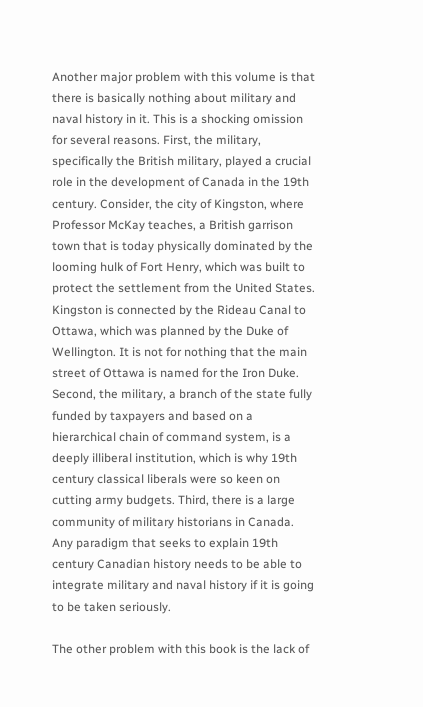Another major problem with this volume is that there is basically nothing about military and naval history in it. This is a shocking omission for several reasons. First, the military, specifically the British military, played a crucial role in the development of Canada in the 19th century. Consider, the city of Kingston, where Professor McKay teaches, a British garrison town that is today physically dominated by the looming hulk of Fort Henry, which was built to protect the settlement from the United States. Kingston is connected by the Rideau Canal to Ottawa, which was planned by the Duke of Wellington. It is not for nothing that the main street of Ottawa is named for the Iron Duke. Second, the military, a branch of the state fully funded by taxpayers and based on a hierarchical chain of command system, is a deeply illiberal institution, which is why 19th century classical liberals were so keen on cutting army budgets. Third, there is a large community of military historians in Canada. Any paradigm that seeks to explain 19th century Canadian history needs to be able to integrate military and naval history if it is going to be taken seriously.

The other problem with this book is the lack of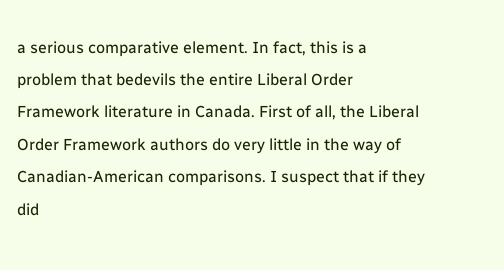a serious comparative element. In fact, this is a problem that bedevils the entire Liberal Order Framework literature in Canada. First of all, the Liberal Order Framework authors do very little in the way of Canadian-American comparisons. I suspect that if they did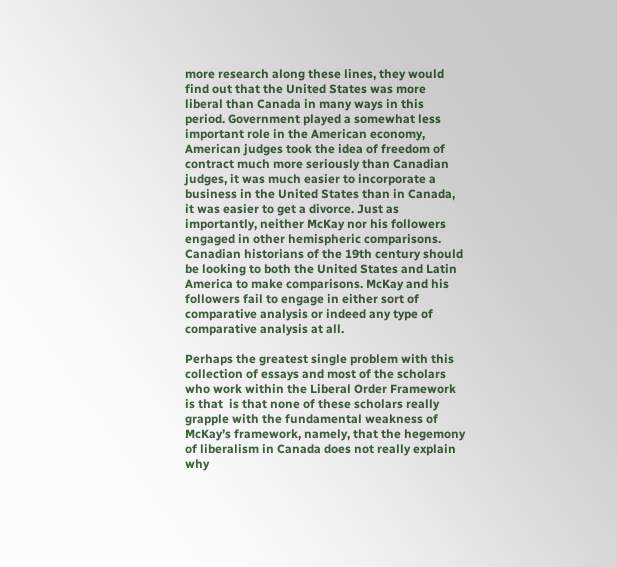more research along these lines, they would find out that the United States was more liberal than Canada in many ways in this period. Government played a somewhat less important role in the American economy, American judges took the idea of freedom of contract much more seriously than Canadian judges, it was much easier to incorporate a business in the United States than in Canada, it was easier to get a divorce. Just as importantly, neither McKay nor his followers engaged in other hemispheric comparisons. Canadian historians of the 19th century should be looking to both the United States and Latin America to make comparisons. McKay and his followers fail to engage in either sort of comparative analysis or indeed any type of comparative analysis at all.

Perhaps the greatest single problem with this collection of essays and most of the scholars who work within the Liberal Order Framework is that  is that none of these scholars really grapple with the fundamental weakness of McKay’s framework, namely, that the hegemony of liberalism in Canada does not really explain why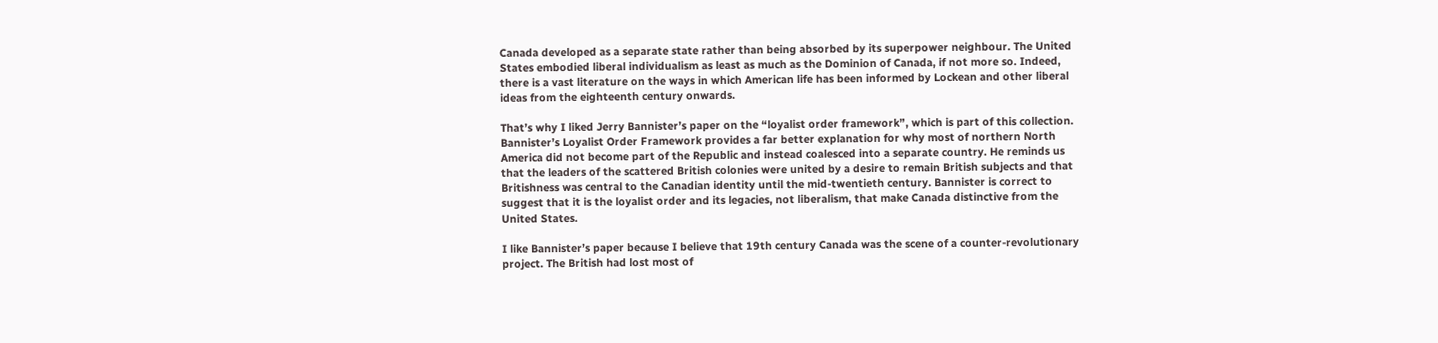Canada developed as a separate state rather than being absorbed by its superpower neighbour. The United States embodied liberal individualism as least as much as the Dominion of Canada, if not more so. Indeed, there is a vast literature on the ways in which American life has been informed by Lockean and other liberal ideas from the eighteenth century onwards.

That’s why I liked Jerry Bannister’s paper on the “loyalist order framework”, which is part of this collection. Bannister’s Loyalist Order Framework provides a far better explanation for why most of northern North America did not become part of the Republic and instead coalesced into a separate country. He reminds us that the leaders of the scattered British colonies were united by a desire to remain British subjects and that Britishness was central to the Canadian identity until the mid-twentieth century. Bannister is correct to suggest that it is the loyalist order and its legacies, not liberalism, that make Canada distinctive from the United States.

I like Bannister’s paper because I believe that 19th century Canada was the scene of a counter-revolutionary project. The British had lost most of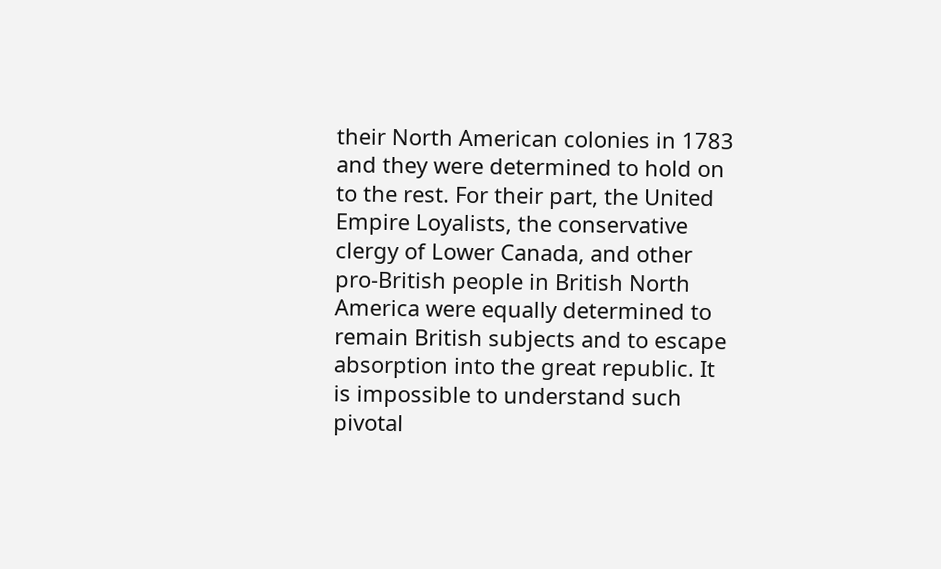their North American colonies in 1783 and they were determined to hold on to the rest. For their part, the United Empire Loyalists, the conservative clergy of Lower Canada, and other pro-British people in British North America were equally determined to remain British subjects and to escape absorption into the great republic. It is impossible to understand such pivotal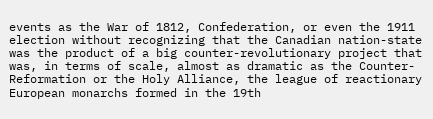events as the War of 1812, Confederation, or even the 1911 election without recognizing that the Canadian nation-state was the product of a big counter-revolutionary project that was, in terms of scale, almost as dramatic as the Counter-Reformation or the Holy Alliance, the league of reactionary European monarchs formed in the 19th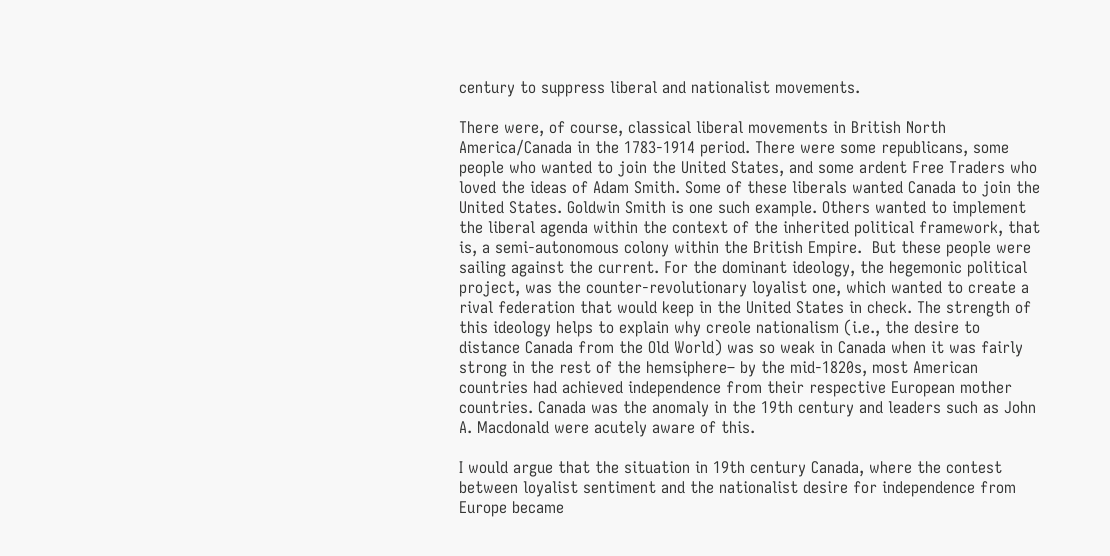century to suppress liberal and nationalist movements.

There were, of course, classical liberal movements in British North America/Canada in the 1783-1914 period. There were some republicans, some people who wanted to join the United States, and some ardent Free Traders who loved the ideas of Adam Smith. Some of these liberals wanted Canada to join the United States. Goldwin Smith is one such example. Others wanted to implement the liberal agenda within the context of the inherited political framework, that is, a semi-autonomous colony within the British Empire.  But these people were sailing against the current. For the dominant ideology, the hegemonic political project, was the counter-revolutionary loyalist one, which wanted to create a rival federation that would keep in the United States in check. The strength of this ideology helps to explain why creole nationalism (i.e., the desire to distance Canada from the Old World) was so weak in Canada when it was fairly strong in the rest of the hemsiphere– by the mid-1820s, most American countries had achieved independence from their respective European mother countries. Canada was the anomaly in the 19th century and leaders such as John A. Macdonald were acutely aware of this.

I would argue that the situation in 19th century Canada, where the contest between loyalist sentiment and the nationalist desire for independence from Europe became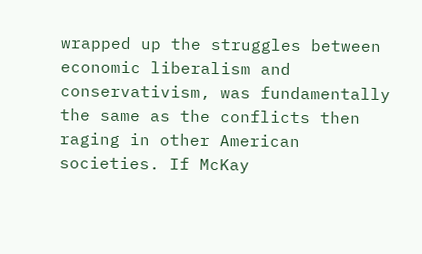wrapped up the struggles between economic liberalism and conservativism, was fundamentally the same as the conflicts then raging in other American societies. If McKay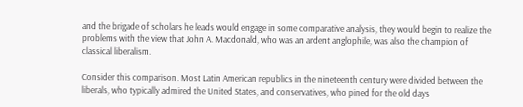and the brigade of scholars he leads would engage in some comparative analysis, they would begin to realize the problems with the view that John A. Macdonald, who was an ardent anglophile, was also the champion of classical liberalism.

Consider this comparison. Most Latin American republics in the nineteenth century were divided between the liberals, who typically admired the United States, and conservatives, who pined for the old days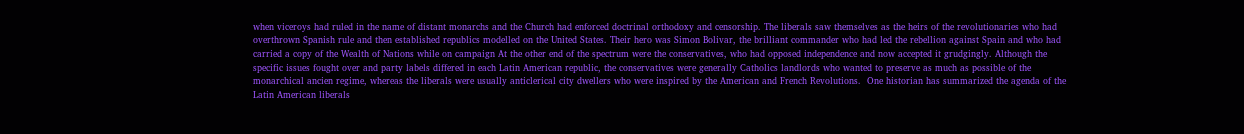when viceroys had ruled in the name of distant monarchs and the Church had enforced doctrinal orthodoxy and censorship. The liberals saw themselves as the heirs of the revolutionaries who had overthrown Spanish rule and then established republics modelled on the United States. Their hero was Simon Bolivar, the brilliant commander who had led the rebellion against Spain and who had carried a copy of the Wealth of Nations while on campaign At the other end of the spectrum were the conservatives, who had opposed independence and now accepted it grudgingly. Although the specific issues fought over and party labels differed in each Latin American republic, the conservatives were generally Catholics landlords who wanted to preserve as much as possible of the monarchical ancien regime, whereas the liberals were usually anticlerical city dwellers who were inspired by the American and French Revolutions.  One historian has summarized the agenda of the Latin American liberals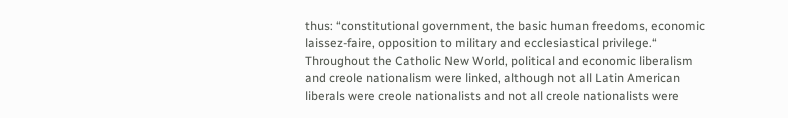thus: “constitutional government, the basic human freedoms, economic laissez-faire, opposition to military and ecclesiastical privilege.“ Throughout the Catholic New World, political and economic liberalism and creole nationalism were linked, although not all Latin American liberals were creole nationalists and not all creole nationalists were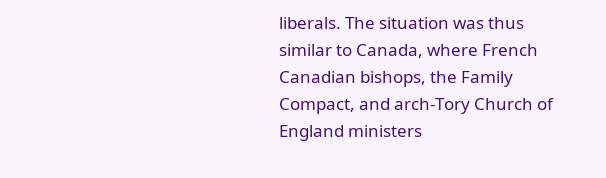liberals. The situation was thus similar to Canada, where French Canadian bishops, the Family Compact, and arch-Tory Church of England ministers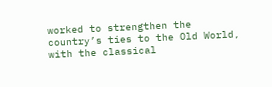worked to strengthen the country’s ties to the Old World, with the classical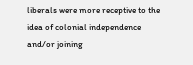liberals were more receptive to the idea of colonial independence and/or joining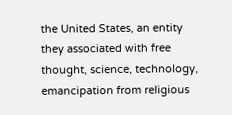the United States, an entity they associated with free thought, science, technology, emancipation from religious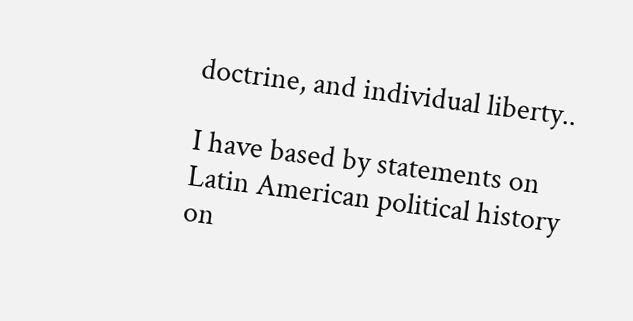doctrine, and individual liberty..

I have based by statements on Latin American political history on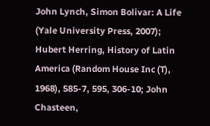John Lynch, Simon Bolivar: A Life (Yale University Press, 2007);  Hubert Herring, History of Latin America (Random House Inc (T), 1968), 585-7, 595, 306-10; John Chasteen,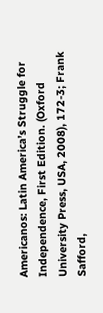Americanos: Latin America’s Struggle for Independence, First Edition. (Oxford University Press, USA, 2008), 172-3; Frank Safford,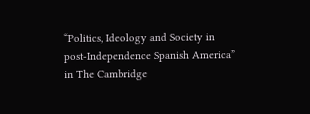“Politics, Ideology and Society in post-Independence Spanish America” in The Cambridge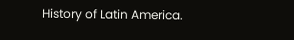History of Latin America.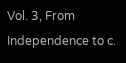Vol. 3, From Independence to c.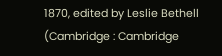1870, edited by Leslie Bethell (Cambridge : Cambridge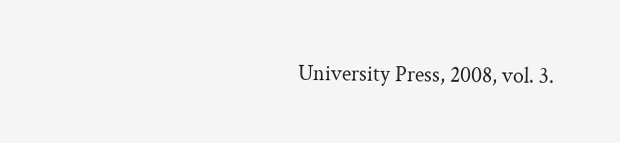University Press, 2008, vol. 3.